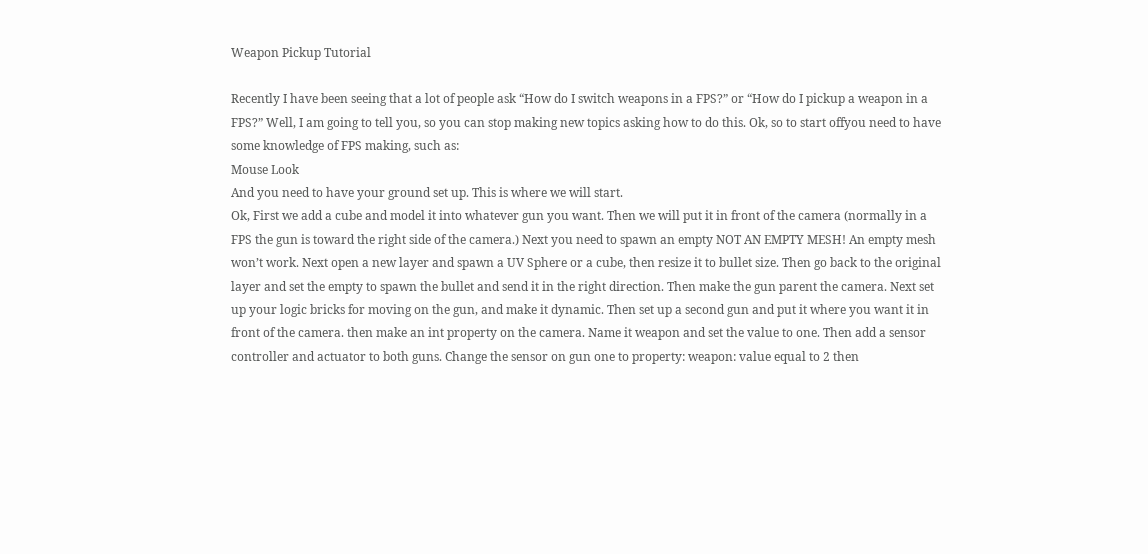Weapon Pickup Tutorial

Recently I have been seeing that a lot of people ask “How do I switch weapons in a FPS?” or “How do I pickup a weapon in a FPS?” Well, I am going to tell you, so you can stop making new topics asking how to do this. Ok, so to start offyou need to have some knowledge of FPS making, such as:
Mouse Look
And you need to have your ground set up. This is where we will start.
Ok, First we add a cube and model it into whatever gun you want. Then we will put it in front of the camera (normally in a FPS the gun is toward the right side of the camera.) Next you need to spawn an empty NOT AN EMPTY MESH! An empty mesh won’t work. Next open a new layer and spawn a UV Sphere or a cube, then resize it to bullet size. Then go back to the original layer and set the empty to spawn the bullet and send it in the right direction. Then make the gun parent the camera. Next set up your logic bricks for moving on the gun, and make it dynamic. Then set up a second gun and put it where you want it in front of the camera. then make an int property on the camera. Name it weapon and set the value to one. Then add a sensor controller and actuator to both guns. Change the sensor on gun one to property: weapon: value equal to 2 then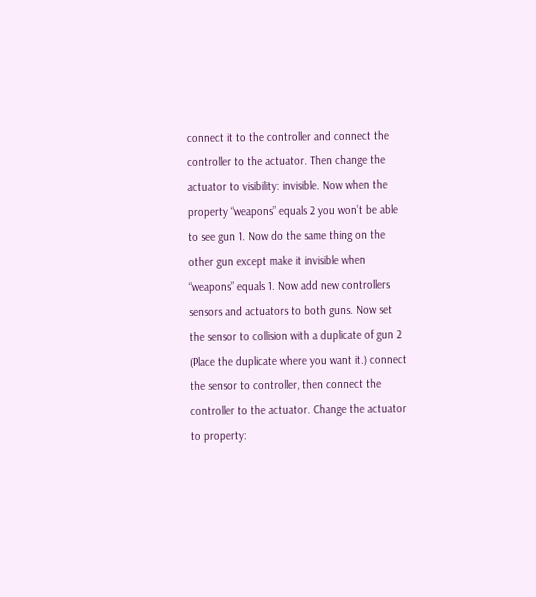connect it to the controller and connect the controller to the actuator. Then change the actuator to visibility: invisible. Now when the property “weapons” equals 2 you won’t be able to see gun 1. Now do the same thing on the other gun except make it invisible when “weapons” equals 1. Now add new controllers sensors and actuators to both guns. Now set the sensor to collision with a duplicate of gun 2 (Place the duplicate where you want it.) connect the sensor to controller, then connect the controller to the actuator. Change the actuator to property: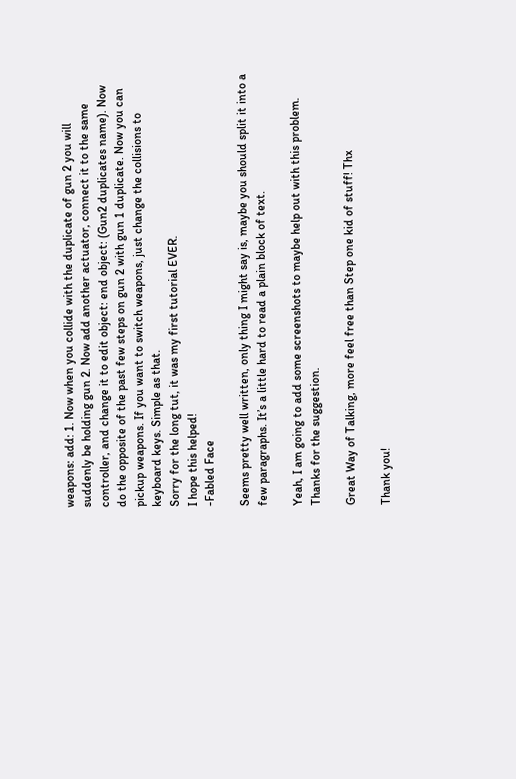weapons: add: 1. Now when you collide with the duplicate of gun 2 you will suddenly be holding gun 2. Now add another actuator, connect it to the same controller, and change it to edit object: end object: (Gun2 duplicates name). Now do the opposite of the past few steps on gun 2 with gun 1 duplicate. Now you can pickup weapons. If you want to switch weapons, just change the collisions to keyboard keys. Simple as that.
Sorry for the long tut, it was my first tutorial EVER.
I hope this helped!
-Fabled Face

Seems pretty well written, only thing I might say is, maybe you should split it into a few paragraphs. It’s a little hard to read a plain block of text.

Yeah, I am going to add some screenshots to maybe help out with this problem. Thanks for the suggestion.

Great Way of Talking, more feel free than Step one kid of stuff! Thx

Thank you!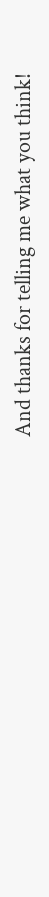And thanks for telling me what you think!